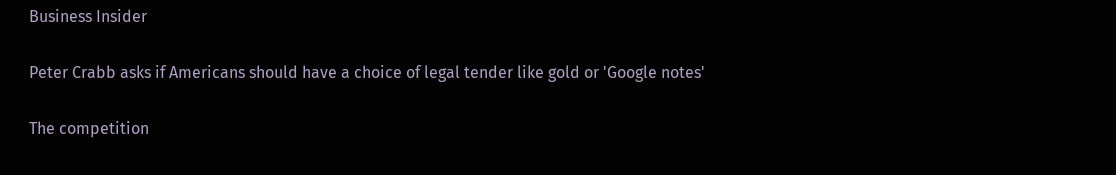Business Insider

Peter Crabb asks if Americans should have a choice of legal tender like gold or 'Google notes'

The competition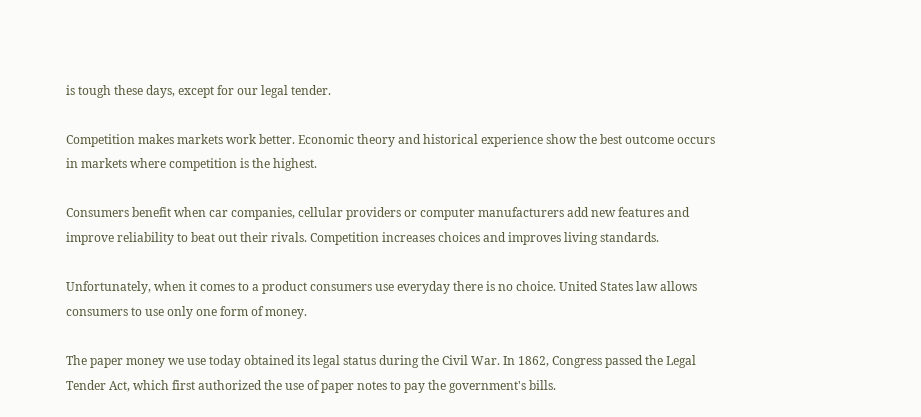is tough these days, except for our legal tender.

Competition makes markets work better. Economic theory and historical experience show the best outcome occurs in markets where competition is the highest.

Consumers benefit when car companies, cellular providers or computer manufacturers add new features and improve reliability to beat out their rivals. Competition increases choices and improves living standards.

Unfortunately, when it comes to a product consumers use everyday there is no choice. United States law allows consumers to use only one form of money.

The paper money we use today obtained its legal status during the Civil War. In 1862, Congress passed the Legal Tender Act, which first authorized the use of paper notes to pay the government's bills.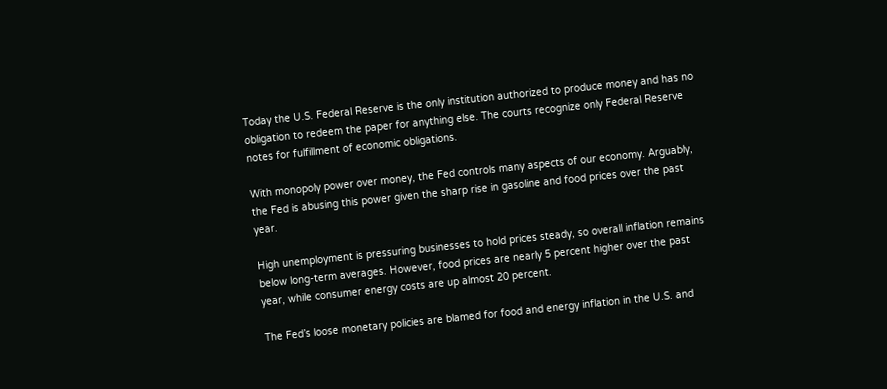Today the U.S. Federal Reserve is the only institution authorized to produce money and has no obligation to redeem the paper for anything else. The courts recognize only Federal Reserve notes for fulfillment of economic obligations.

With monopoly power over money, the Fed controls many aspects of our economy. Arguably, the Fed is abusing this power given the sharp rise in gasoline and food prices over the past year.

High unemployment is pressuring businesses to hold prices steady, so overall inflation remains below long-term averages. However, food prices are nearly 5 percent higher over the past year, while consumer energy costs are up almost 20 percent.

The Fed’s loose monetary policies are blamed for food and energy inflation in the U.S. and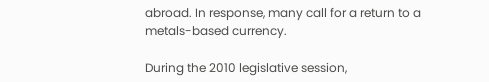abroad. In response, many call for a return to a metals-based currency.

During the 2010 legislative session,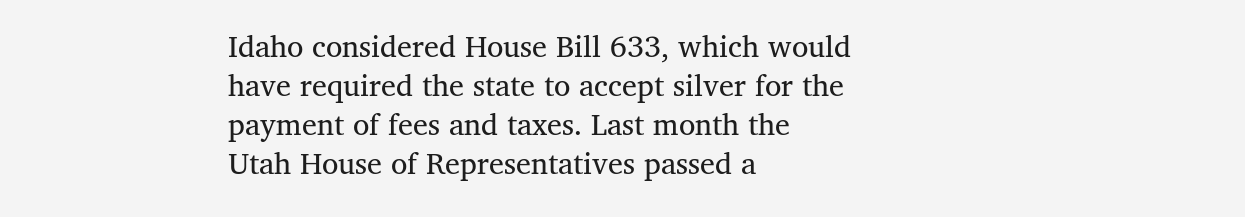Idaho considered House Bill 633, which would have required the state to accept silver for the payment of fees and taxes. Last month the Utah House of Representatives passed a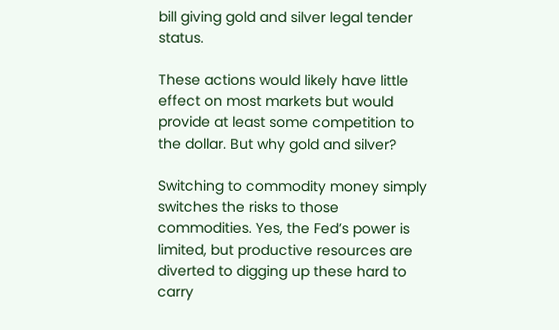bill giving gold and silver legal tender status.

These actions would likely have little effect on most markets but would provide at least some competition to the dollar. But why gold and silver?

Switching to commodity money simply switches the risks to those commodities. Yes, the Fed’s power is limited, but productive resources are diverted to digging up these hard to carry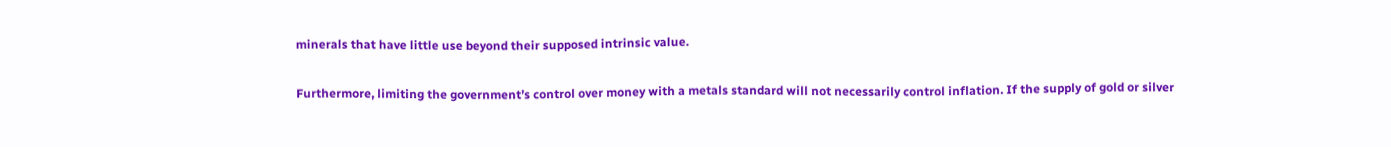minerals that have little use beyond their supposed intrinsic value.

Furthermore, limiting the government’s control over money with a metals standard will not necessarily control inflation. If the supply of gold or silver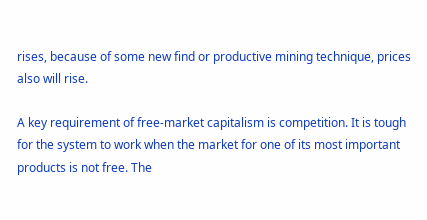rises, because of some new find or productive mining technique, prices also will rise.

A key requirement of free-market capitalism is competition. It is tough for the system to work when the market for one of its most important products is not free. The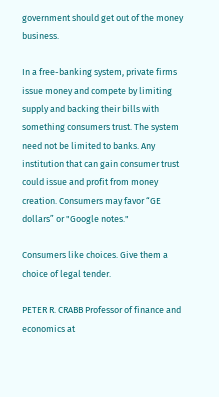government should get out of the money business.

In a free-banking system, private firms issue money and compete by limiting supply and backing their bills with something consumers trust. The system need not be limited to banks. Any institution that can gain consumer trust could issue and profit from money creation. Consumers may favor “GE dollars” or "Google notes."

Consumers like choices. Give them a choice of legal tender.

PETER R. CRABB Professor of finance and economics at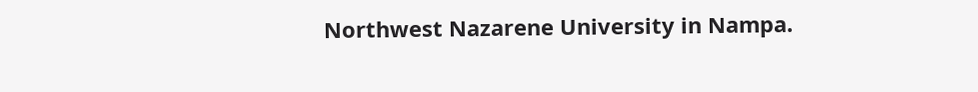Northwest Nazarene University in Nampa.